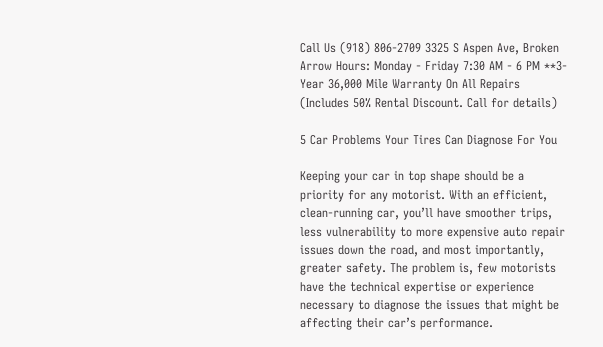Call Us (918) 806-2709 3325 S Aspen Ave, Broken Arrow Hours: Monday - Friday 7:30 AM - 6 PM **3-Year 36,000 Mile Warranty On All Repairs (Includes 50% Rental Discount. Call for details)

5 Car Problems Your Tires Can Diagnose For You

Keeping your car in top shape should be a priority for any motorist. With an efficient, clean-running car, you’ll have smoother trips, less vulnerability to more expensive auto repair issues down the road, and most importantly, greater safety. The problem is, few motorists have the technical expertise or experience necessary to diagnose the issues that might be affecting their car’s performance.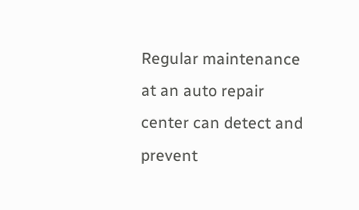Regular maintenance at an auto repair center can detect and prevent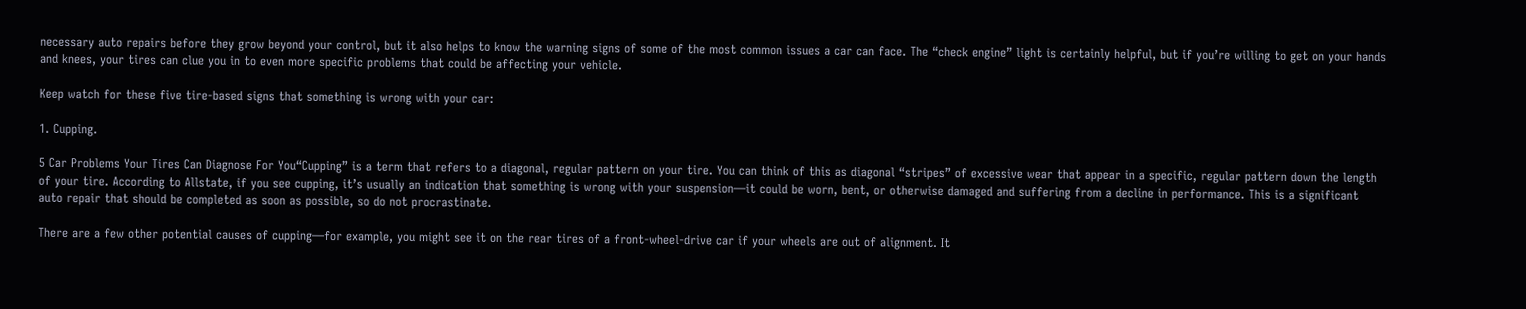necessary auto repairs before they grow beyond your control, but it also helps to know the warning signs of some of the most common issues a car can face. The “check engine” light is certainly helpful, but if you’re willing to get on your hands and knees, your tires can clue you in to even more specific problems that could be affecting your vehicle.

Keep watch for these five tire-based signs that something is wrong with your car:

1. Cupping.

5 Car Problems Your Tires Can Diagnose For You“Cupping” is a term that refers to a diagonal, regular pattern on your tire. You can think of this as diagonal “stripes” of excessive wear that appear in a specific, regular pattern down the length of your tire. According to Allstate, if you see cupping, it’s usually an indication that something is wrong with your suspension—it could be worn, bent, or otherwise damaged and suffering from a decline in performance. This is a significant auto repair that should be completed as soon as possible, so do not procrastinate.

There are a few other potential causes of cupping—for example, you might see it on the rear tires of a front-wheel-drive car if your wheels are out of alignment. It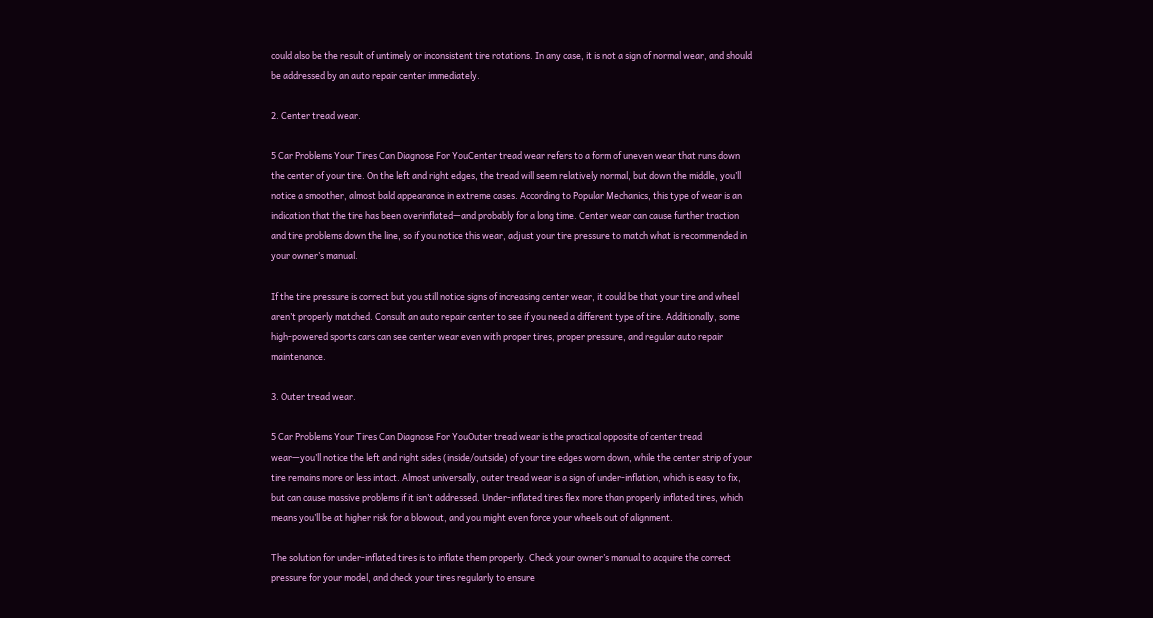could also be the result of untimely or inconsistent tire rotations. In any case, it is not a sign of normal wear, and should be addressed by an auto repair center immediately.

2. Center tread wear.

5 Car Problems Your Tires Can Diagnose For YouCenter tread wear refers to a form of uneven wear that runs down the center of your tire. On the left and right edges, the tread will seem relatively normal, but down the middle, you’ll notice a smoother, almost bald appearance in extreme cases. According to Popular Mechanics, this type of wear is an indication that the tire has been overinflated—and probably for a long time. Center wear can cause further traction and tire problems down the line, so if you notice this wear, adjust your tire pressure to match what is recommended in your owner’s manual.

If the tire pressure is correct but you still notice signs of increasing center wear, it could be that your tire and wheel aren’t properly matched. Consult an auto repair center to see if you need a different type of tire. Additionally, some high-powered sports cars can see center wear even with proper tires, proper pressure, and regular auto repair maintenance.

3. Outer tread wear.

5 Car Problems Your Tires Can Diagnose For YouOuter tread wear is the practical opposite of center tread wear—you’ll notice the left and right sides (inside/outside) of your tire edges worn down, while the center strip of your tire remains more or less intact. Almost universally, outer tread wear is a sign of under-inflation, which is easy to fix, but can cause massive problems if it isn’t addressed. Under-inflated tires flex more than properly inflated tires, which means you’ll be at higher risk for a blowout, and you might even force your wheels out of alignment.

The solution for under-inflated tires is to inflate them properly. Check your owner’s manual to acquire the correct pressure for your model, and check your tires regularly to ensure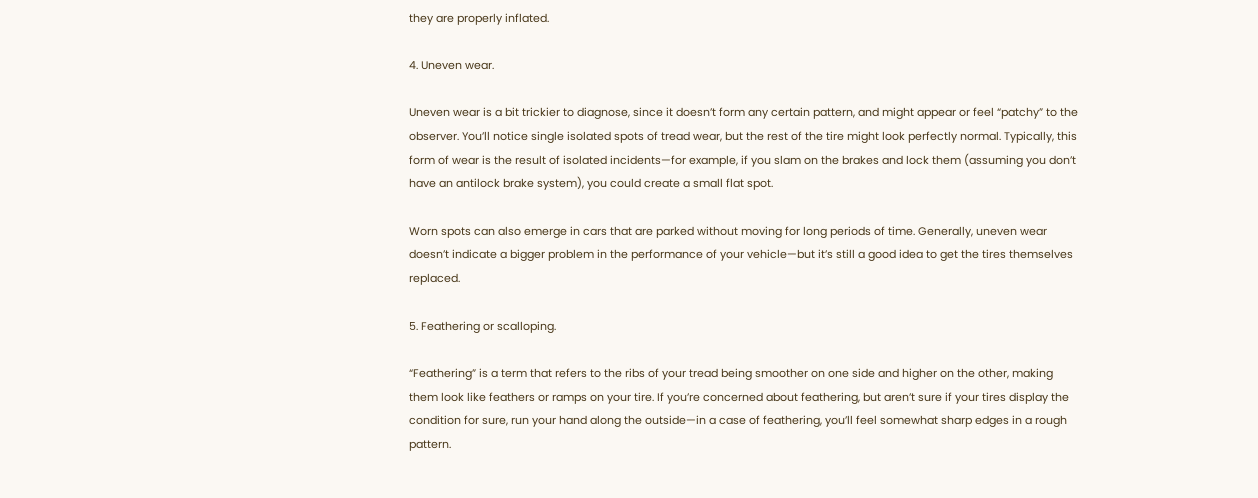they are properly inflated.

4. Uneven wear.

Uneven wear is a bit trickier to diagnose, since it doesn’t form any certain pattern, and might appear or feel “patchy” to the observer. You’ll notice single isolated spots of tread wear, but the rest of the tire might look perfectly normal. Typically, this form of wear is the result of isolated incidents—for example, if you slam on the brakes and lock them (assuming you don’t have an antilock brake system), you could create a small flat spot.

Worn spots can also emerge in cars that are parked without moving for long periods of time. Generally, uneven wear doesn’t indicate a bigger problem in the performance of your vehicle—but it’s still a good idea to get the tires themselves replaced.

5. Feathering or scalloping.

“Feathering” is a term that refers to the ribs of your tread being smoother on one side and higher on the other, making them look like feathers or ramps on your tire. If you’re concerned about feathering, but aren’t sure if your tires display the condition for sure, run your hand along the outside—in a case of feathering, you’ll feel somewhat sharp edges in a rough pattern.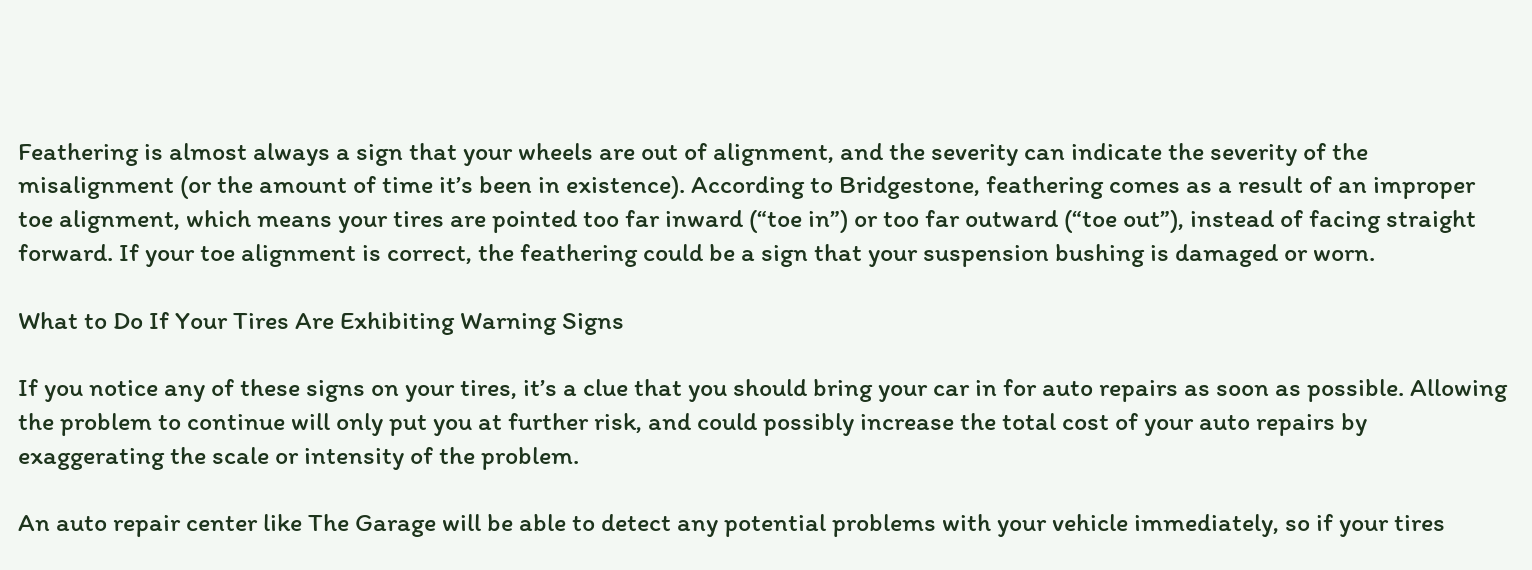Feathering is almost always a sign that your wheels are out of alignment, and the severity can indicate the severity of the misalignment (or the amount of time it’s been in existence). According to Bridgestone, feathering comes as a result of an improper toe alignment, which means your tires are pointed too far inward (“toe in”) or too far outward (“toe out”), instead of facing straight forward. If your toe alignment is correct, the feathering could be a sign that your suspension bushing is damaged or worn.

What to Do If Your Tires Are Exhibiting Warning Signs

If you notice any of these signs on your tires, it’s a clue that you should bring your car in for auto repairs as soon as possible. Allowing the problem to continue will only put you at further risk, and could possibly increase the total cost of your auto repairs by exaggerating the scale or intensity of the problem.

An auto repair center like The Garage will be able to detect any potential problems with your vehicle immediately, so if your tires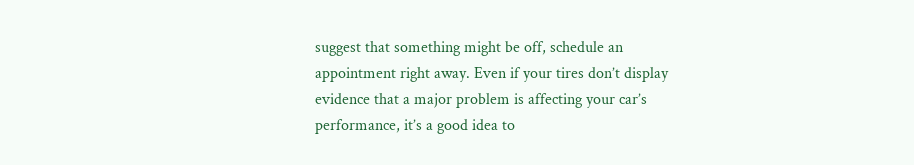suggest that something might be off, schedule an appointment right away. Even if your tires don’t display evidence that a major problem is affecting your car’s performance, it’s a good idea to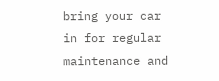bring your car in for regular maintenance and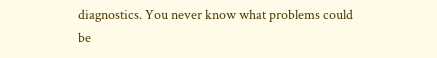diagnostics. You never know what problems could be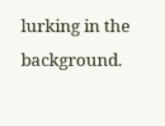lurking in the background.